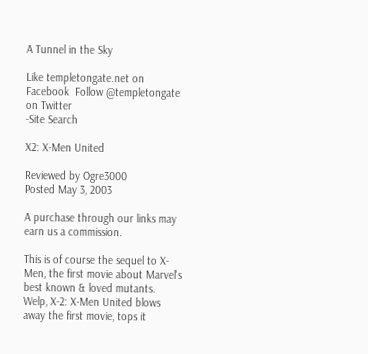A Tunnel in the Sky

Like templetongate.net on Facebook  Follow @templetongate on Twitter
-Site Search

X2: X-Men United

Reviewed by Ogre3000
Posted May 3, 2003

A purchase through our links may earn us a commission.

This is of course the sequel to X-Men, the first movie about Marvel's best known & loved mutants. Welp, X-2: X-Men United blows away the first movie, tops it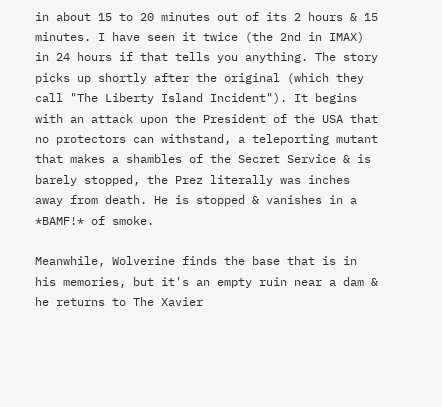in about 15 to 20 minutes out of its 2 hours & 15 minutes. I have seen it twice (the 2nd in IMAX) in 24 hours if that tells you anything. The story picks up shortly after the original (which they call "The Liberty Island Incident"). It begins with an attack upon the President of the USA that no protectors can withstand, a teleporting mutant that makes a shambles of the Secret Service & is barely stopped, the Prez literally was inches away from death. He is stopped & vanishes in a *BAMF!* of smoke.

Meanwhile, Wolverine finds the base that is in his memories, but it's an empty ruin near a dam & he returns to The Xavier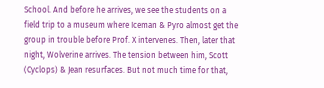School. And before he arrives, we see the students on a field trip to a museum where Iceman & Pyro almost get the group in trouble before Prof. X intervenes. Then, later that night, Wolverine arrives. The tension between him, Scott (Cyclops) & Jean resurfaces. But not much time for that,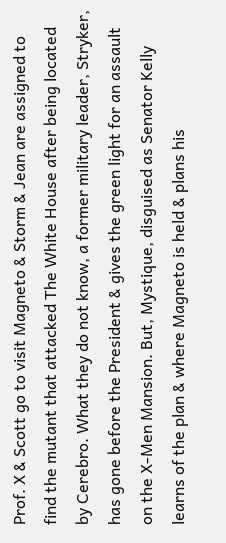Prof. X & Scott go to visit Magneto & Storm & Jean are assigned to find the mutant that attacked The White House after being located by Cerebro. What they do not know, a former military leader, Stryker, has gone before the President & gives the green light for an assault on the X-Men Mansion. But, Mystique, disguised as Senator Kelly learns of the plan & where Magneto is held & plans his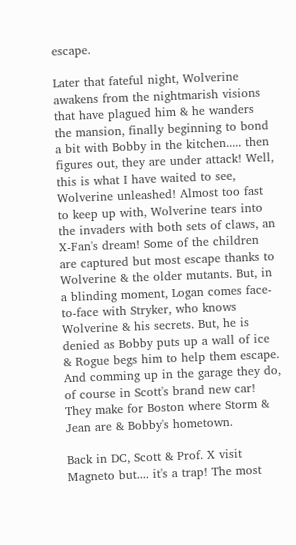escape.

Later that fateful night, Wolverine awakens from the nightmarish visions that have plagued him & he wanders the mansion, finally beginning to bond a bit with Bobby in the kitchen..... then figures out, they are under attack! Well, this is what I have waited to see, Wolverine unleashed! Almost too fast to keep up with, Wolverine tears into the invaders with both sets of claws, an X-Fan's dream! Some of the children are captured but most escape thanks to Wolverine & the older mutants. But, in a blinding moment, Logan comes face-to-face with Stryker, who knows Wolverine & his secrets. But, he is denied as Bobby puts up a wall of ice & Rogue begs him to help them escape. And comming up in the garage they do, of course in Scott's brand new car! They make for Boston where Storm & Jean are & Bobby's hometown.

Back in DC, Scott & Prof. X visit Magneto but.... it's a trap! The most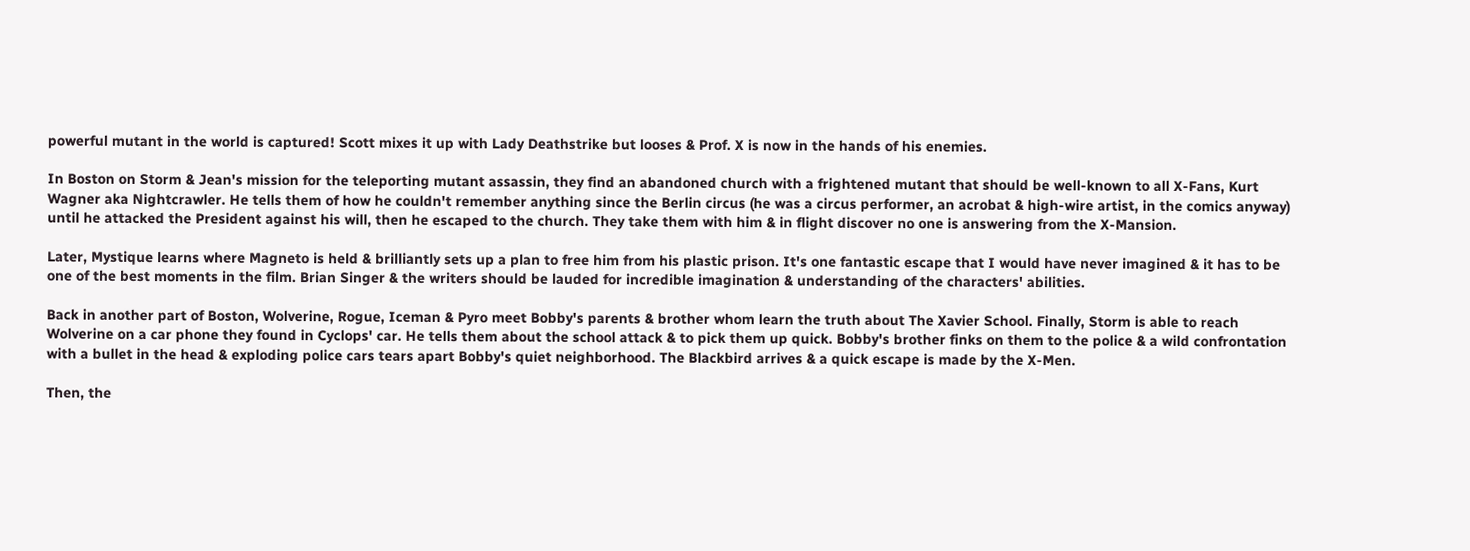powerful mutant in the world is captured! Scott mixes it up with Lady Deathstrike but looses & Prof. X is now in the hands of his enemies.

In Boston on Storm & Jean's mission for the teleporting mutant assassin, they find an abandoned church with a frightened mutant that should be well-known to all X-Fans, Kurt Wagner aka Nightcrawler. He tells them of how he couldn't remember anything since the Berlin circus (he was a circus performer, an acrobat & high-wire artist, in the comics anyway) until he attacked the President against his will, then he escaped to the church. They take them with him & in flight discover no one is answering from the X-Mansion.

Later, Mystique learns where Magneto is held & brilliantly sets up a plan to free him from his plastic prison. It's one fantastic escape that I would have never imagined & it has to be one of the best moments in the film. Brian Singer & the writers should be lauded for incredible imagination & understanding of the characters' abilities.

Back in another part of Boston, Wolverine, Rogue, Iceman & Pyro meet Bobby's parents & brother whom learn the truth about The Xavier School. Finally, Storm is able to reach Wolverine on a car phone they found in Cyclops' car. He tells them about the school attack & to pick them up quick. Bobby's brother finks on them to the police & a wild confrontation with a bullet in the head & exploding police cars tears apart Bobby's quiet neighborhood. The Blackbird arrives & a quick escape is made by the X-Men.

Then, the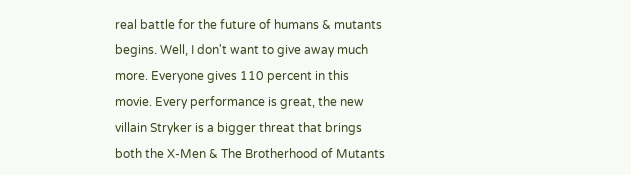real battle for the future of humans & mutants begins. Well, I don't want to give away much more. Everyone gives 110 percent in this movie. Every performance is great, the new villain Stryker is a bigger threat that brings both the X-Men & The Brotherhood of Mutants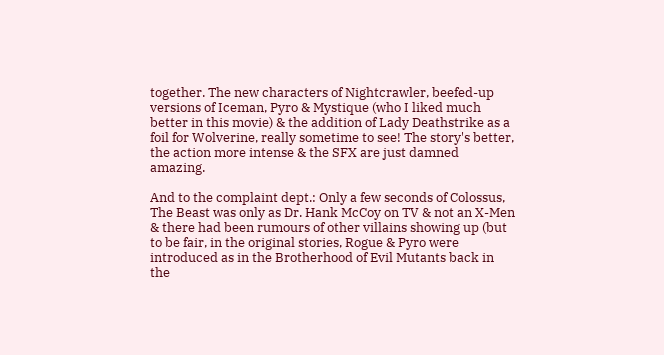together. The new characters of Nightcrawler, beefed-up versions of Iceman, Pyro & Mystique (who I liked much better in this movie) & the addition of Lady Deathstrike as a foil for Wolverine, really sometime to see! The story's better, the action more intense & the SFX are just damned amazing.

And to the complaint dept.: Only a few seconds of Colossus, The Beast was only as Dr. Hank McCoy on TV & not an X-Men & there had been rumours of other villains showing up (but to be fair, in the original stories, Rogue & Pyro were introduced as in the Brotherhood of Evil Mutants back in the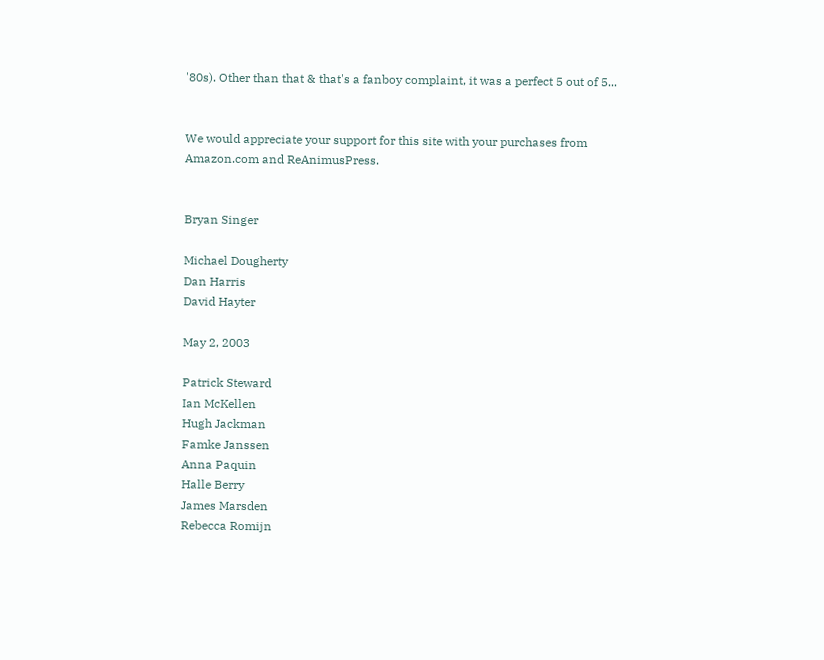'80s). Other than that & that's a fanboy complaint, it was a perfect 5 out of 5...


We would appreciate your support for this site with your purchases from
Amazon.com and ReAnimusPress.


Bryan Singer

Michael Dougherty
Dan Harris
David Hayter

May 2, 2003

Patrick Steward
Ian McKellen
Hugh Jackman
Famke Janssen
Anna Paquin
Halle Berry
James Marsden
Rebecca Romijn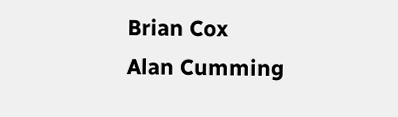Brian Cox
Alan Cumming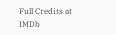Full Credits at IMDb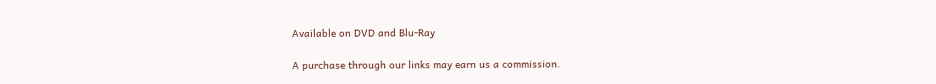Available on DVD and Blu-Ray

A purchase through our links may earn us a commission.